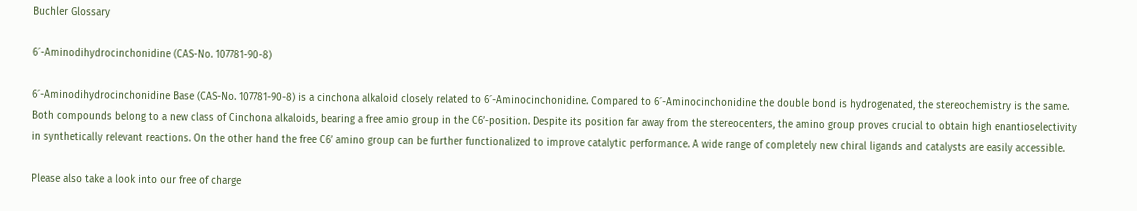Buchler Glossary

6´-Aminodihydrocinchonidine (CAS-No. 107781-90-8)

6´-Aminodihydrocinchonidine Base (CAS-No. 107781-90-8) is a cinchona alkaloid closely related to 6´-Aminocinchonidine. Compared to 6´-Aminocinchonidine the double bond is hydrogenated, the stereochemistry is the same. Both compounds belong to a new class of Cinchona alkaloids, bearing a free amio group in the C6’-position. Despite its position far away from the stereocenters, the amino group proves crucial to obtain high enantioselectivity in synthetically relevant reactions. On the other hand the free C6’ amino group can be further functionalized to improve catalytic performance. A wide range of completely new chiral ligands and catalysts are easily accessible.

Please also take a look into our free of charge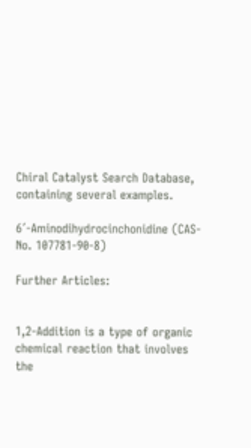Chiral Catalyst Search Database, containing several examples.

6´-Aminodihydrocinchonidine (CAS-No. 107781-90-8)

Further Articles:


1,2-Addition is a type of organic chemical reaction that involves the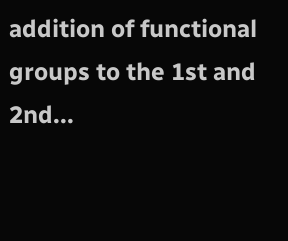addition of functional groups to the 1st and 2nd...